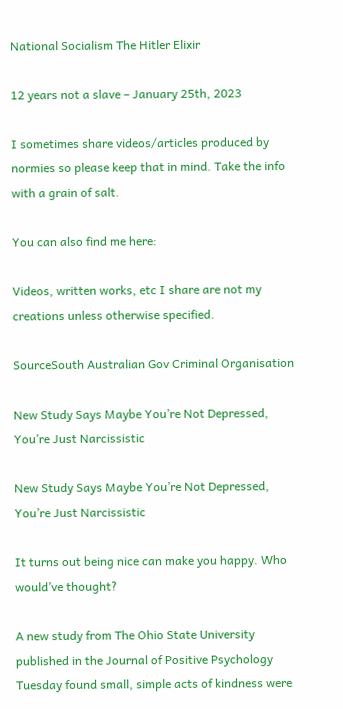National Socialism The Hitler Elixir

12 years not a slave – January 25th, 2023

I sometimes share videos/articles produced by normies so please keep that in mind. Take the info with a grain of salt.

You can also find me here:

Videos, written works, etc I share are not my creations unless otherwise specified.

SourceSouth Australian Gov Criminal Organisation

New Study Says Maybe You’re Not Depressed, You’re Just Narcissistic

New Study Says Maybe You’re Not Depressed, You’re Just Narcissistic

It turns out being nice can make you happy. Who would’ve thought?

A new study from The Ohio State University published in the Journal of Positive Psychology Tuesday found small, simple acts of kindness were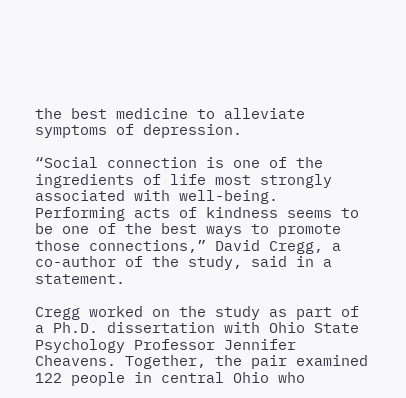the best medicine to alleviate symptoms of depression.

“Social connection is one of the ingredients of life most strongly associated with well-being. Performing acts of kindness seems to be one of the best ways to promote those connections,” David Cregg, a co-author of the study, said in a statement.

Cregg worked on the study as part of a Ph.D. dissertation with Ohio State Psychology Professor Jennifer Cheavens. Together, the pair examined 122 people in central Ohio who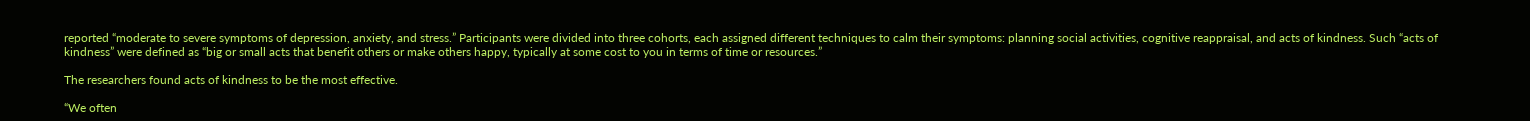reported “moderate to severe symptoms of depression, anxiety, and stress.” Participants were divided into three cohorts, each assigned different techniques to calm their symptoms: planning social activities, cognitive reappraisal, and acts of kindness. Such “acts of kindness” were defined as “big or small acts that benefit others or make others happy, typically at some cost to you in terms of time or resources.”

The researchers found acts of kindness to be the most effective.

“We often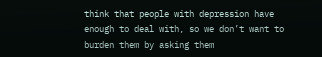think that people with depression have enough to deal with, so we don’t want to burden them by asking them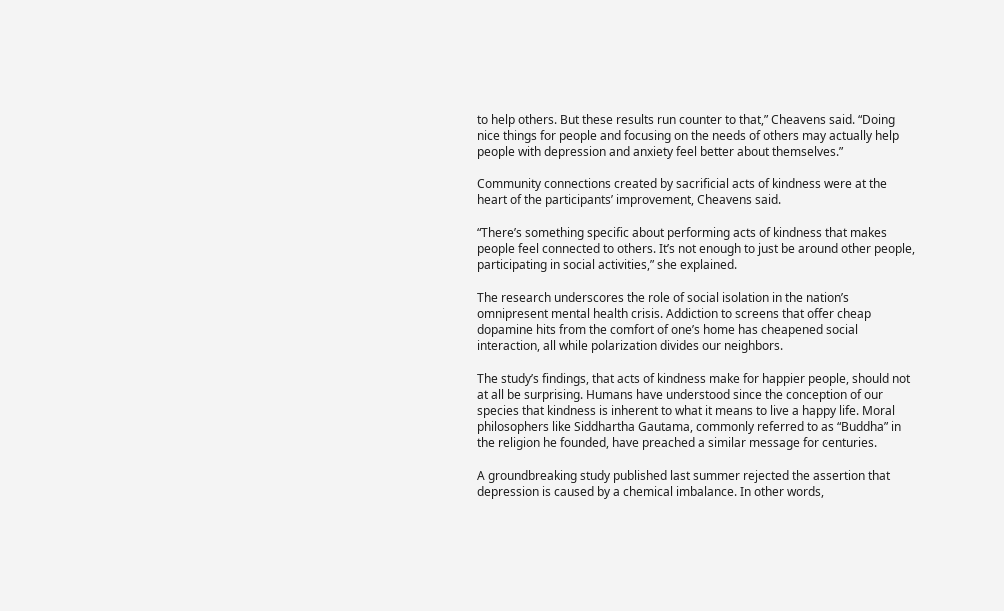to help others. But these results run counter to that,” Cheavens said. “Doing nice things for people and focusing on the needs of others may actually help people with depression and anxiety feel better about themselves.”

Community connections created by sacrificial acts of kindness were at the heart of the participants’ improvement, Cheavens said.

“There’s something specific about performing acts of kindness that makes people feel connected to others. It’s not enough to just be around other people, participating in social activities,” she explained.

The research underscores the role of social isolation in the nation’s omnipresent mental health crisis. Addiction to screens that offer cheap dopamine hits from the comfort of one’s home has cheapened social interaction, all while polarization divides our neighbors.

The study’s findings, that acts of kindness make for happier people, should not at all be surprising. Humans have understood since the conception of our species that kindness is inherent to what it means to live a happy life. Moral philosophers like Siddhartha Gautama, commonly referred to as “Buddha” in the religion he founded, have preached a similar message for centuries.

A groundbreaking study published last summer rejected the assertion that depression is caused by a chemical imbalance. In other words,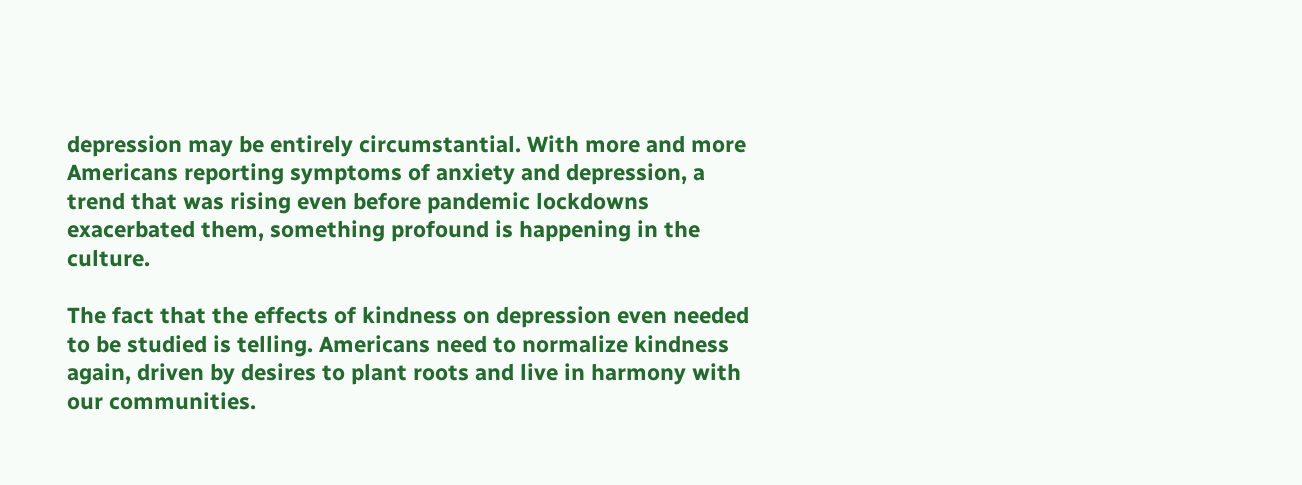depression may be entirely circumstantial. With more and more Americans reporting symptoms of anxiety and depression, a trend that was rising even before pandemic lockdowns exacerbated them, something profound is happening in the culture.

The fact that the effects of kindness on depression even needed to be studied is telling. Americans need to normalize kindness again, driven by desires to plant roots and live in harmony with our communities.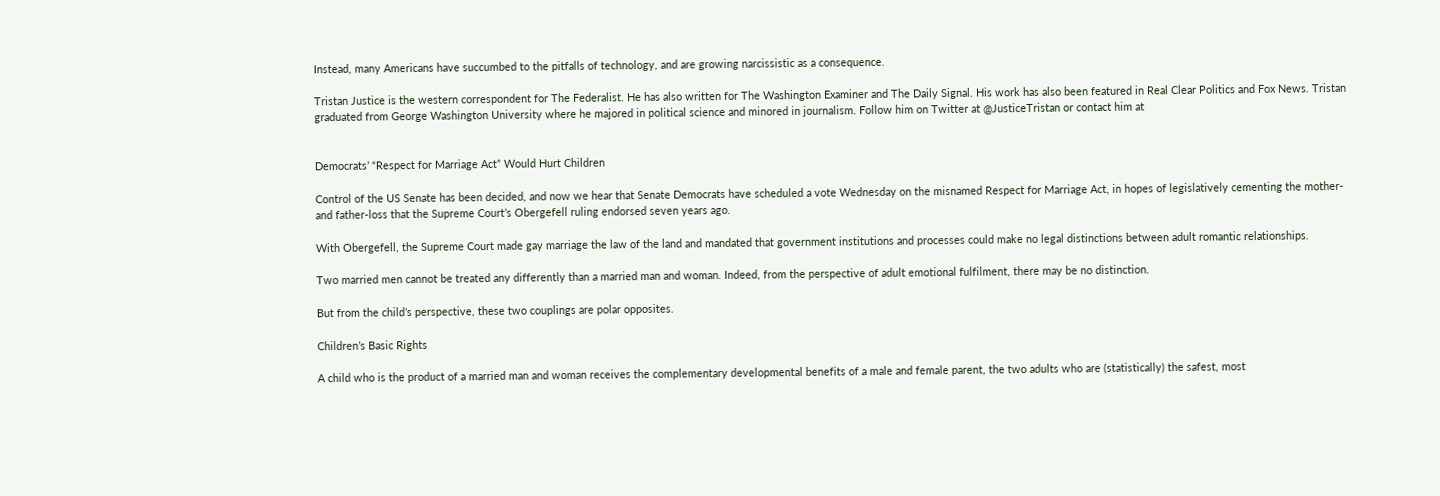Instead, many Americans have succumbed to the pitfalls of technology, and are growing narcissistic as a consequence.

Tristan Justice is the western correspondent for The Federalist. He has also written for The Washington Examiner and The Daily Signal. His work has also been featured in Real Clear Politics and Fox News. Tristan graduated from George Washington University where he majored in political science and minored in journalism. Follow him on Twitter at @JusticeTristan or contact him at


Democrats’ “Respect for Marriage Act” Would Hurt Children

Control of the US Senate has been decided, and now we hear that Senate Democrats have scheduled a vote Wednesday on the misnamed Respect for Marriage Act, in hopes of legislatively cementing the mother- and father-loss that the Supreme Court’s Obergefell ruling endorsed seven years ago.

With Obergefell, the Supreme Court made gay marriage the law of the land and mandated that government institutions and processes could make no legal distinctions between adult romantic relationships.

Two married men cannot be treated any differently than a married man and woman. Indeed, from the perspective of adult emotional fulfilment, there may be no distinction.

But from the child’s perspective, these two couplings are polar opposites.

Children’s Basic Rights

A child who is the product of a married man and woman receives the complementary developmental benefits of a male and female parent, the two adults who are (statistically) the safest, most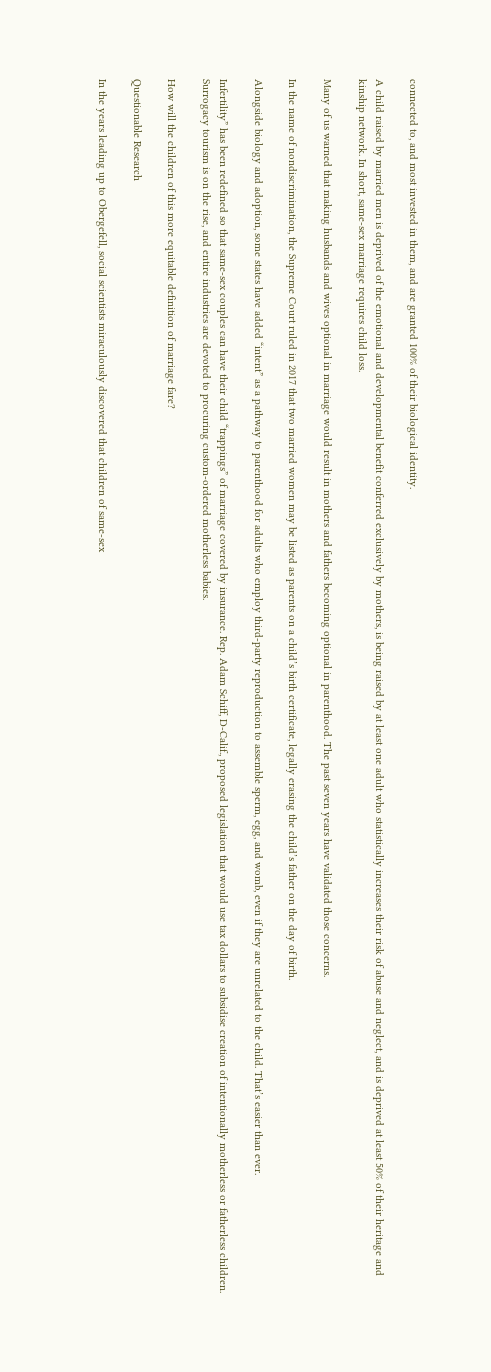connected to, and most invested in them, and are granted 100% of their biological identity.

A child raised by married men is deprived of the emotional and developmental benefit conferred exclusively by mothers, is being raised by at least one adult who statistically increases their risk of abuse and neglect, and is deprived at least 50% of their heritage and kinship network. In short, same-sex marriage requires child loss.

Many of us warned that making husbands and wives optional in marriage would result in mothers and fathers becoming optional in parenthood. The past seven years have validated those concerns.

In the name of nondiscrimination, the Supreme Court ruled in 2017 that two married women may be listed as parents on a child’s birth certificate, legally erasing the child’s father on the day of birth.

Alongside biology and adoption, some states have added “intent” as a pathway to parenthood for adults who employ third-party reproduction to assemble sperm, egg, and womb, even if they are unrelated to the child. That’s easier than ever.

Infertility” has been redefined so that same-sex couples can have their child “trappings” of marriage covered by insurance. Rep. Adam Schiff, D-Calif., proposed legislation that would use tax dollars to subsidise creation of intentionally motherless or fatherless children. Surrogacy tourism is on the rise, and entire industries are devoted to procuring custom-ordered motherless babies.

How will the children of this more equitable definition of marriage fare?

Questionable Research

In the years leading up to Obergefell, social scientists miraculously discovered that children of same-sex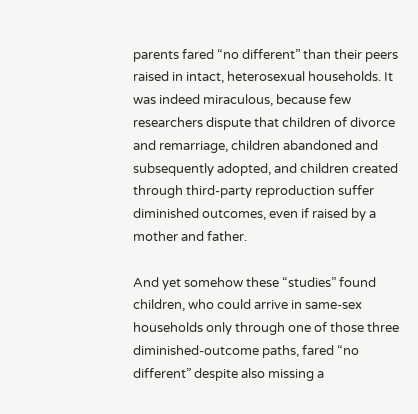parents fared “no different” than their peers raised in intact, heterosexual households. It was indeed miraculous, because few researchers dispute that children of divorce and remarriage, children abandoned and subsequently adopted, and children created through third-party reproduction suffer diminished outcomes, even if raised by a mother and father.

And yet somehow these “studies” found children, who could arrive in same-sex households only through one of those three diminished-outcome paths, fared “no different” despite also missing a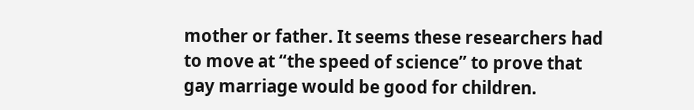mother or father. It seems these researchers had to move at “the speed of science” to prove that gay marriage would be good for children.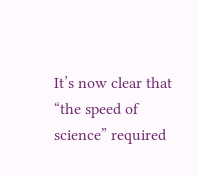It’s now clear that “the speed of science” required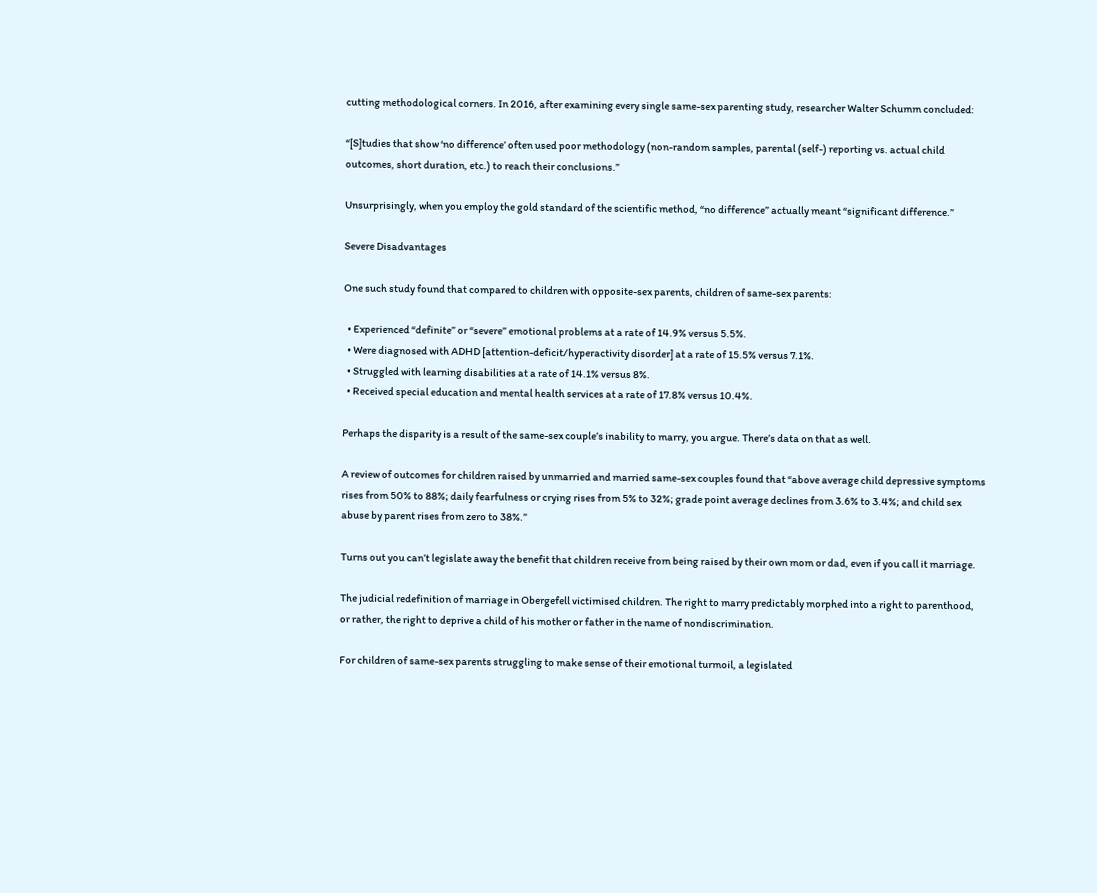cutting methodological corners. In 2016, after examining every single same-sex parenting study, researcher Walter Schumm concluded:

“[S]tudies that show ‘no difference’ often used poor methodology (non-random samples, parental (self-) reporting vs. actual child outcomes, short duration, etc.) to reach their conclusions.”

Unsurprisingly, when you employ the gold standard of the scientific method, “no difference” actually meant “significant difference.”

Severe Disadvantages

One such study found that compared to children with opposite-sex parents, children of same-sex parents:

  • Experienced “definite” or “severe” emotional problems at a rate of 14.9% versus 5.5%.
  • Were diagnosed with ADHD [attention-deficit/hyperactivity disorder] at a rate of 15.5% versus 7.1%.
  • Struggled with learning disabilities at a rate of 14.1% versus 8%.
  • Received special education and mental health services at a rate of 17.8% versus 10.4%.

Perhaps the disparity is a result of the same-sex couple’s inability to marry, you argue. There’s data on that as well.

A review of outcomes for children raised by unmarried and married same-sex couples found that “above average child depressive symptoms rises from 50% to 88%; daily fearfulness or crying rises from 5% to 32%; grade point average declines from 3.6% to 3.4%; and child sex abuse by parent rises from zero to 38%.”

Turns out you can’t legislate away the benefit that children receive from being raised by their own mom or dad, even if you call it marriage.

The judicial redefinition of marriage in Obergefell victimised children. The right to marry predictably morphed into a right to parenthood, or rather, the right to deprive a child of his mother or father in the name of nondiscrimination.

For children of same-sex parents struggling to make sense of their emotional turmoil, a legislated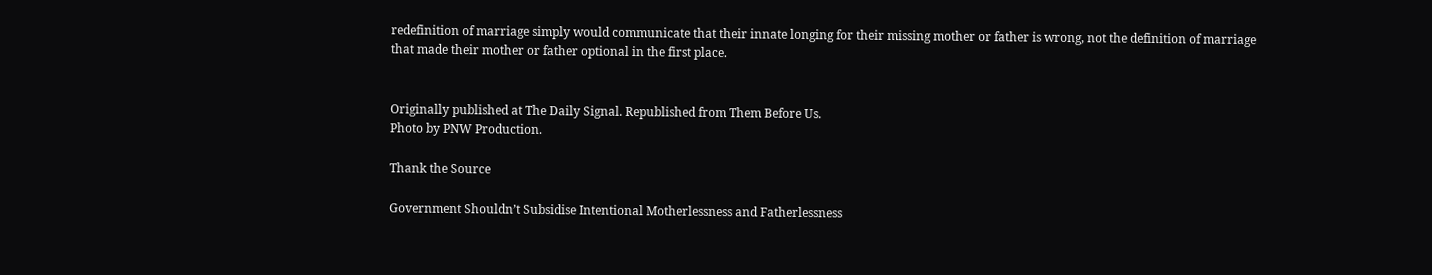redefinition of marriage simply would communicate that their innate longing for their missing mother or father is wrong, not the definition of marriage that made their mother or father optional in the first place.


Originally published at The Daily Signal. Republished from Them Before Us.
Photo by PNW Production.

Thank the Source

Government Shouldn’t Subsidise Intentional Motherlessness and Fatherlessness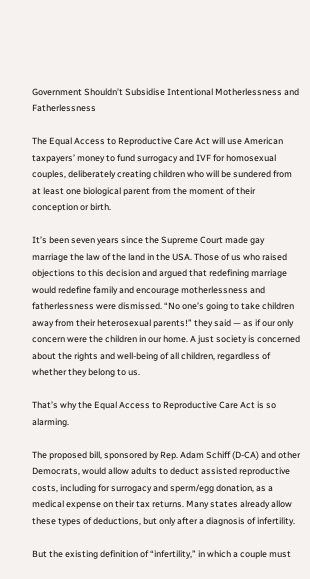Government Shouldn’t Subsidise Intentional Motherlessness and Fatherlessness

The Equal Access to Reproductive Care Act will use American taxpayers’ money to fund surrogacy and IVF for homosexual couples, deliberately creating children who will be sundered from at least one biological parent from the moment of their conception or birth.

It’s been seven years since the Supreme Court made gay marriage the law of the land in the USA. Those of us who raised objections to this decision and argued that redefining marriage would redefine family and encourage motherlessness and fatherlessness were dismissed. “No one’s going to take children away from their heterosexual parents!” they said — as if our only concern were the children in our home. A just society is concerned about the rights and well-being of all children, regardless of whether they belong to us.

That’s why the Equal Access to Reproductive Care Act is so alarming.

The proposed bill, sponsored by Rep. Adam Schiff (D-CA) and other Democrats, would allow adults to deduct assisted reproductive costs, including for surrogacy and sperm/egg donation, as a medical expense on their tax returns. Many states already allow these types of deductions, but only after a diagnosis of infertility.

But the existing definition of “infertility,” in which a couple must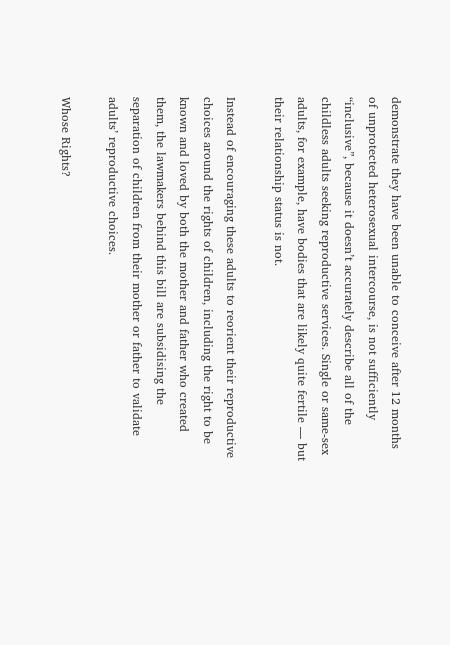demonstrate they have been unable to conceive after 12 months of unprotected heterosexual intercourse, is not sufficiently “inclusive”, because it doesn’t accurately describe all of the childless adults seeking reproductive services. Single or same-sex adults, for example, have bodies that are likely quite fertile — but their relationship status is not.

Instead of encouraging these adults to reorient their reproductive choices around the rights of children, including the right to be known and loved by both the mother and father who created them, the lawmakers behind this bill are subsidising the separation of children from their mother or father to validate adults’ reproductive choices.

Whose Rights?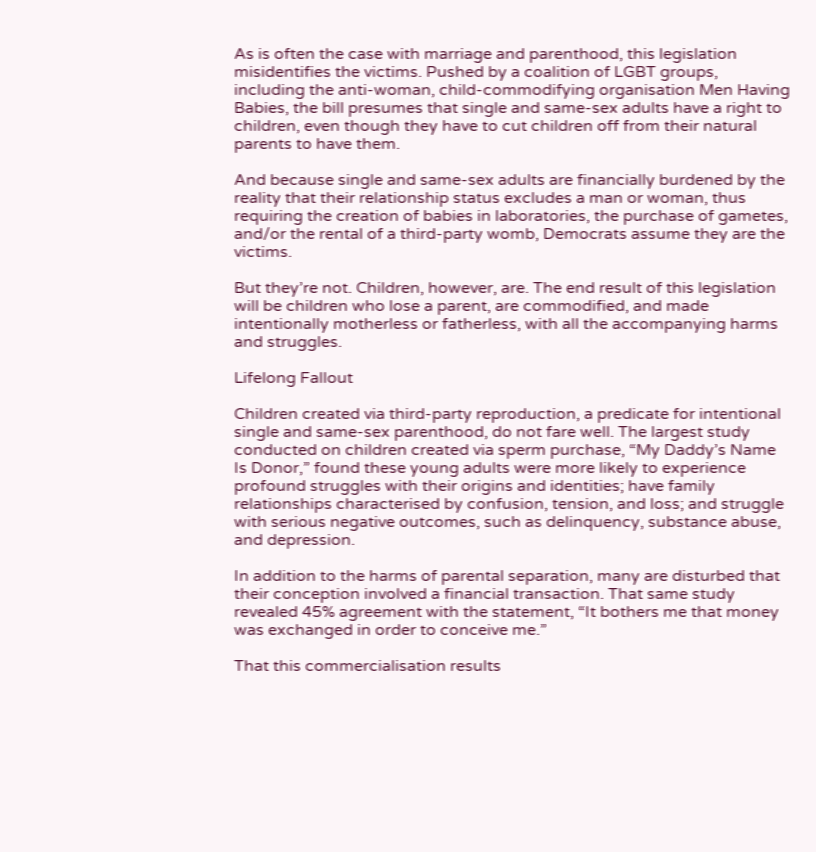As is often the case with marriage and parenthood, this legislation misidentifies the victims. Pushed by a coalition of LGBT groups, including the anti-woman, child-commodifying organisation Men Having Babies, the bill presumes that single and same-sex adults have a right to children, even though they have to cut children off from their natural parents to have them.

And because single and same-sex adults are financially burdened by the reality that their relationship status excludes a man or woman, thus requiring the creation of babies in laboratories, the purchase of gametes, and/or the rental of a third-party womb, Democrats assume they are the victims.

But they’re not. Children, however, are. The end result of this legislation will be children who lose a parent, are commodified, and made intentionally motherless or fatherless, with all the accompanying harms and struggles.

Lifelong Fallout

Children created via third-party reproduction, a predicate for intentional single and same-sex parenthood, do not fare well. The largest study conducted on children created via sperm purchase, “My Daddy’s Name Is Donor,” found these young adults were more likely to experience profound struggles with their origins and identities; have family relationships characterised by confusion, tension, and loss; and struggle with serious negative outcomes, such as delinquency, substance abuse, and depression.

In addition to the harms of parental separation, many are disturbed that their conception involved a financial transaction. That same study revealed 45% agreement with the statement, “It bothers me that money was exchanged in order to conceive me.”

That this commercialisation results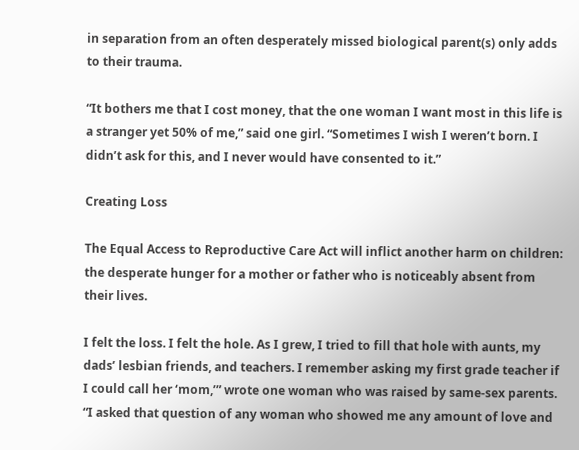in separation from an often desperately missed biological parent(s) only adds to their trauma.

“It bothers me that I cost money, that the one woman I want most in this life is a stranger yet 50% of me,” said one girl. “Sometimes I wish I weren’t born. I didn’t ask for this, and I never would have consented to it.”

Creating Loss

The Equal Access to Reproductive Care Act will inflict another harm on children: the desperate hunger for a mother or father who is noticeably absent from their lives.

I felt the loss. I felt the hole. As I grew, I tried to fill that hole with aunts, my dads’ lesbian friends, and teachers. I remember asking my first grade teacher if I could call her ‘mom,’” wrote one woman who was raised by same-sex parents. “I asked that question of any woman who showed me any amount of love and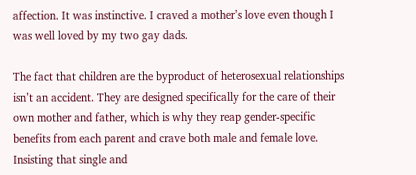affection. It was instinctive. I craved a mother’s love even though I was well loved by my two gay dads.

The fact that children are the byproduct of heterosexual relationships isn’t an accident. They are designed specifically for the care of their own mother and father, which is why they reap gender-specific benefits from each parent and crave both male and female love. Insisting that single and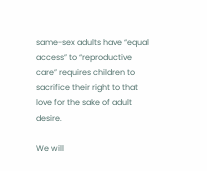same-sex adults have “equal access” to “reproductive care” requires children to sacrifice their right to that love for the sake of adult desire.

We will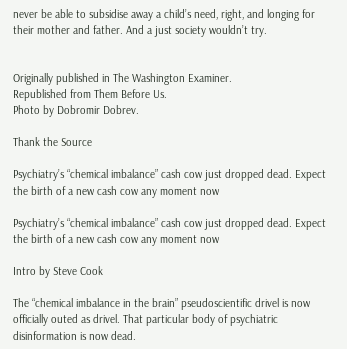never be able to subsidise away a child’s need, right, and longing for their mother and father. And a just society wouldn’t try.


Originally published in The Washington Examiner.
Republished from Them Before Us.
Photo by Dobromir Dobrev.

Thank the Source

Psychiatry’s “chemical imbalance” cash cow just dropped dead. Expect the birth of a new cash cow any moment now

Psychiatry’s “chemical imbalance” cash cow just dropped dead. Expect the birth of a new cash cow any moment now

Intro by Steve Cook

The “chemical imbalance in the brain” pseudoscientific drivel is now officially outed as drivel. That particular body of psychiatric disinformation is now dead.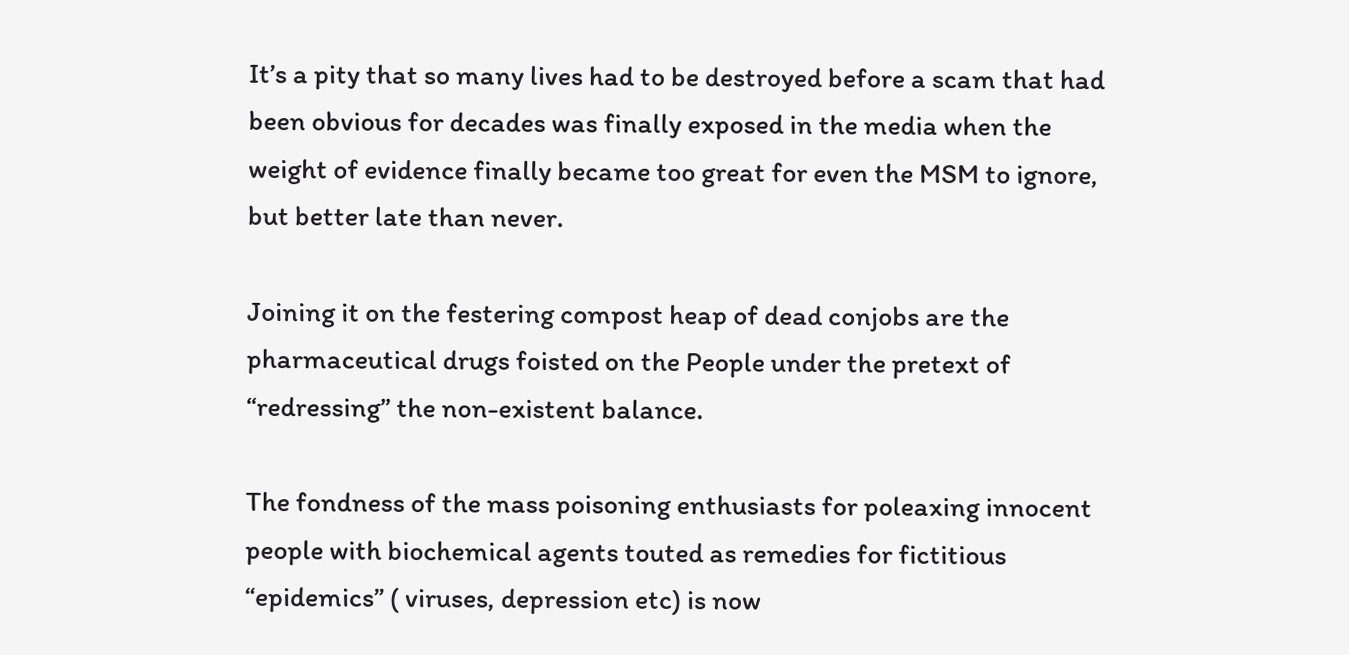It’s a pity that so many lives had to be destroyed before a scam that had been obvious for decades was finally exposed in the media when the weight of evidence finally became too great for even the MSM to ignore, but better late than never.

Joining it on the festering compost heap of dead conjobs are the pharmaceutical drugs foisted on the People under the pretext of “redressing” the non-existent balance.

The fondness of the mass poisoning enthusiasts for poleaxing innocent people with biochemical agents touted as remedies for fictitious “epidemics” ( viruses, depression etc) is now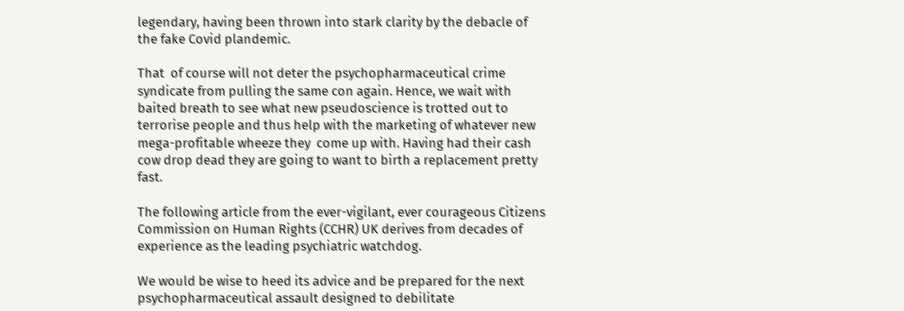legendary, having been thrown into stark clarity by the debacle of the fake Covid plandemic.

That  of course will not deter the psychopharmaceutical crime syndicate from pulling the same con again. Hence, we wait with baited breath to see what new pseudoscience is trotted out to terrorise people and thus help with the marketing of whatever new mega-profitable wheeze they  come up with. Having had their cash cow drop dead they are going to want to birth a replacement pretty fast.

The following article from the ever-vigilant, ever courageous Citizens Commission on Human Rights (CCHR) UK derives from decades of experience as the leading psychiatric watchdog.

We would be wise to heed its advice and be prepared for the next psychopharmaceutical assault designed to debilitate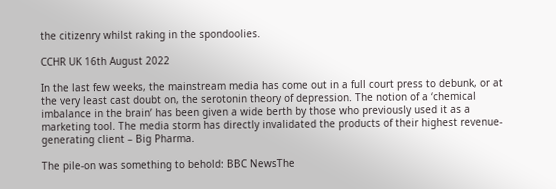the citizenry whilst raking in the spondoolies.

CCHR UK 16th August 2022

In the last few weeks, the mainstream media has come out in a full court press to debunk, or at the very least cast doubt on, the serotonin theory of depression. The notion of a ‘chemical imbalance in the brain’ has been given a wide berth by those who previously used it as a marketing tool. The media storm has directly invalidated the products of their highest revenue-generating client – Big Pharma.

The pile-on was something to behold: BBC NewsThe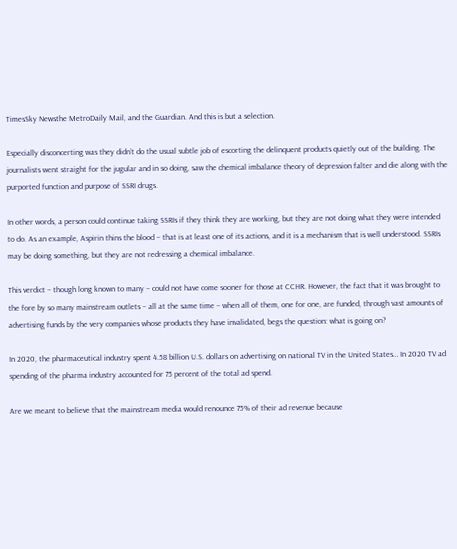TimesSky Newsthe MetroDaily Mail, and the Guardian. And this is but a selection.

Especially disconcerting was they didn’t do the usual subtle job of escorting the delinquent products quietly out of the building. The journalists went straight for the jugular and in so doing, saw the chemical imbalance theory of depression falter and die along with the purported function and purpose of SSRI drugs.

In other words, a person could continue taking SSRIs if they think they are working, but they are not doing what they were intended to do. As an example, Aspirin thins the blood – that is at least one of its actions, and it is a mechanism that is well understood. SSRIs may be doing something, but they are not redressing a chemical imbalance.

This verdict – though long known to many – could not have come sooner for those at CCHR. However, the fact that it was brought to the fore by so many mainstream outlets – all at the same time – when all of them, one for one, are funded, through vast amounts of advertising funds by the very companies whose products they have invalidated, begs the question: what is going on?

In 2020, the pharmaceutical industry spent 4.58 billion U.S. dollars on advertising on national TV in the United States… In 2020 TV ad spending of the pharma industry accounted for 75 percent of the total ad spend.

Are we meant to believe that the mainstream media would renounce 75% of their ad revenue because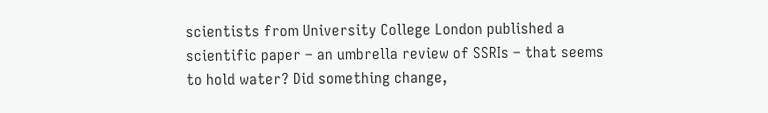scientists from University College London published a scientific paper – an umbrella review of SSRIs – that seems to hold water? Did something change,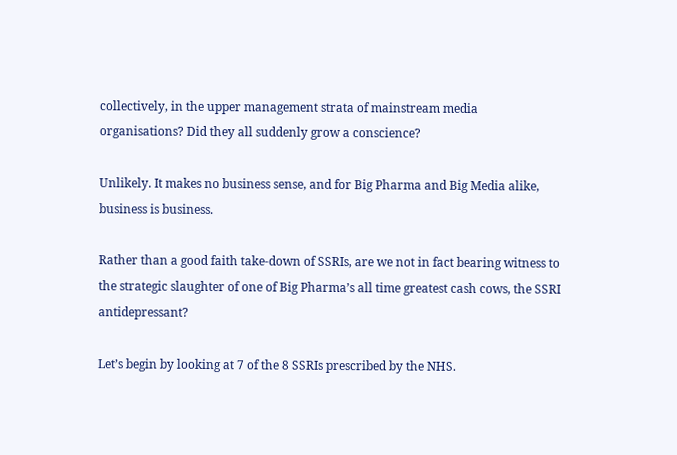collectively, in the upper management strata of mainstream media organisations? Did they all suddenly grow a conscience?

Unlikely. It makes no business sense, and for Big Pharma and Big Media alike, business is business.

Rather than a good faith take-down of SSRIs, are we not in fact bearing witness to the strategic slaughter of one of Big Pharma’s all time greatest cash cows, the SSRI antidepressant?

Let’s begin by looking at 7 of the 8 SSRIs prescribed by the NHS.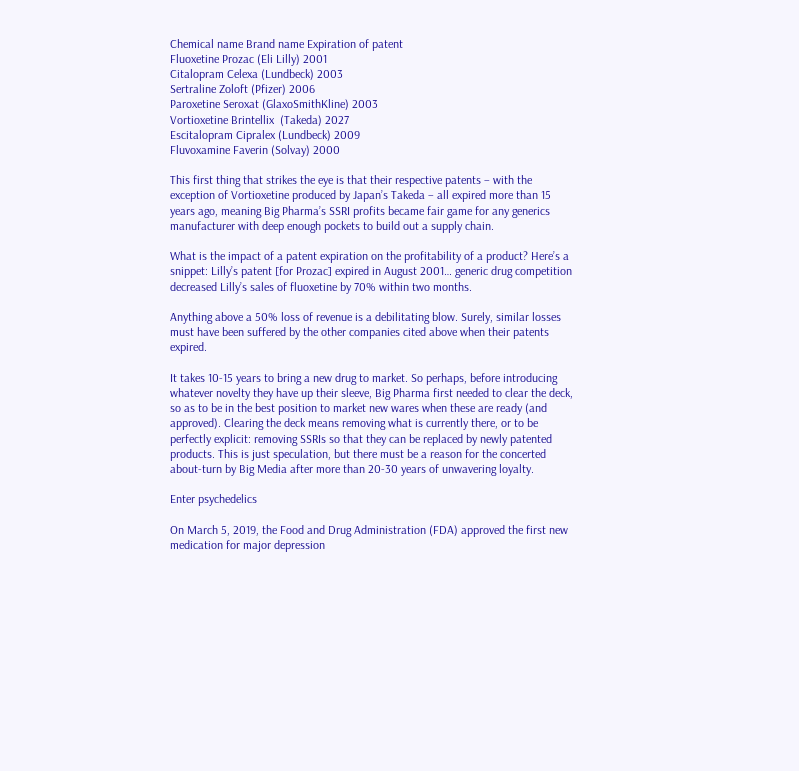Chemical name Brand name Expiration of patent
Fluoxetine Prozac (Eli Lilly) 2001
Citalopram Celexa (Lundbeck) 2003
Sertraline Zoloft (Pfizer) 2006
Paroxetine Seroxat (GlaxoSmithKline) 2003
Vortioxetine Brintellix  (Takeda) 2027
Escitalopram Cipralex (Lundbeck) 2009
Fluvoxamine Faverin (Solvay) 2000

This first thing that strikes the eye is that their respective patents – with the exception of Vortioxetine produced by Japan’s Takeda – all expired more than 15 years ago, meaning Big Pharma’s SSRI profits became fair game for any generics manufacturer with deep enough pockets to build out a supply chain.

What is the impact of a patent expiration on the profitability of a product? Here’s a snippet: Lilly’s patent [for Prozac] expired in August 2001… generic drug competition decreased Lilly’s sales of fluoxetine by 70% within two months.

Anything above a 50% loss of revenue is a debilitating blow. Surely, similar losses must have been suffered by the other companies cited above when their patents expired.

It takes 10-15 years to bring a new drug to market. So perhaps, before introducing whatever novelty they have up their sleeve, Big Pharma first needed to clear the deck, so as to be in the best position to market new wares when these are ready (and approved). Clearing the deck means removing what is currently there, or to be perfectly explicit: removing SSRIs so that they can be replaced by newly patented products. This is just speculation, but there must be a reason for the concerted about-turn by Big Media after more than 20-30 years of unwavering loyalty.

Enter psychedelics

On March 5, 2019, the Food and Drug Administration (FDA) approved the first new medication for major depression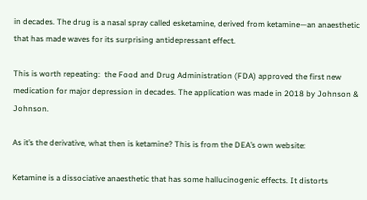in decades. The drug is a nasal spray called esketamine, derived from ketamine—an anaesthetic that has made waves for its surprising antidepressant effect.

This is worth repeating:  the Food and Drug Administration (FDA) approved the first new medication for major depression in decades. The application was made in 2018 by Johnson & Johnson.

As it’s the derivative, what then is ketamine? This is from the DEA’s own website:

Ketamine is a dissociative anaesthetic that has some hallucinogenic effects. It distorts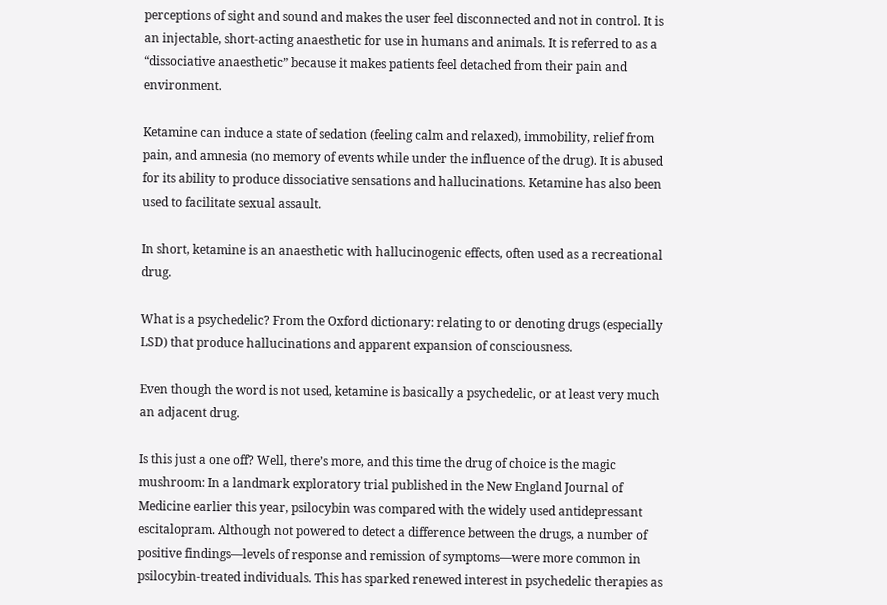perceptions of sight and sound and makes the user feel disconnected and not in control. It is an injectable, short-acting anaesthetic for use in humans and animals. It is referred to as a “dissociative anaesthetic” because it makes patients feel detached from their pain and environment.

Ketamine can induce a state of sedation (feeling calm and relaxed), immobility, relief from pain, and amnesia (no memory of events while under the influence of the drug). It is abused for its ability to produce dissociative sensations and hallucinations. Ketamine has also been used to facilitate sexual assault.

In short, ketamine is an anaesthetic with hallucinogenic effects, often used as a recreational drug.

What is a psychedelic? From the Oxford dictionary: relating to or denoting drugs (especially LSD) that produce hallucinations and apparent expansion of consciousness.

Even though the word is not used, ketamine is basically a psychedelic, or at least very much an adjacent drug.

Is this just a one off? Well, there’s more, and this time the drug of choice is the magic mushroom: In a landmark exploratory trial published in the New England Journal of Medicine earlier this year, psilocybin was compared with the widely used antidepressant escitalopram. Although not powered to detect a difference between the drugs, a number of positive findings—levels of response and remission of symptoms—were more common in psilocybin-treated individuals. This has sparked renewed interest in psychedelic therapies as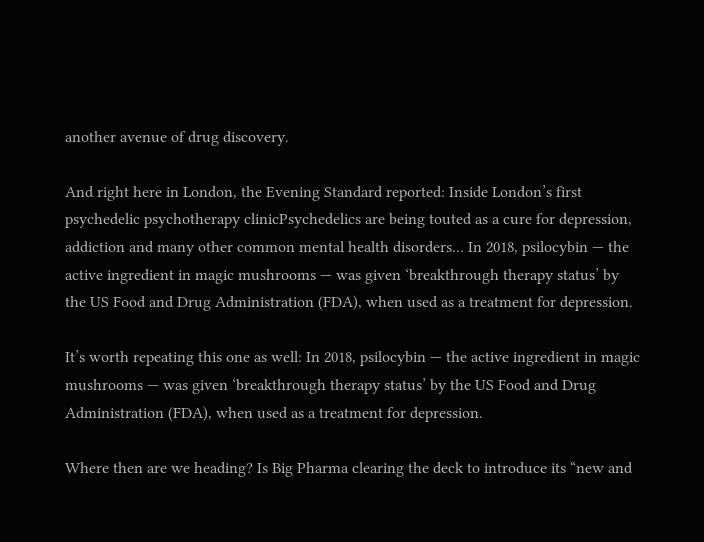another avenue of drug discovery.

And right here in London, the Evening Standard reported: Inside London’s first psychedelic psychotherapy clinicPsychedelics are being touted as a cure for depression, addiction and many other common mental health disorders… In 2018, psilocybin — the active ingredient in magic mushrooms — was given ‘breakthrough therapy status’ by the US Food and Drug Administration (FDA), when used as a treatment for depression.

It’s worth repeating this one as well: In 2018, psilocybin — the active ingredient in magic mushrooms — was given ‘breakthrough therapy status’ by the US Food and Drug Administration (FDA), when used as a treatment for depression.

Where then are we heading? Is Big Pharma clearing the deck to introduce its “new and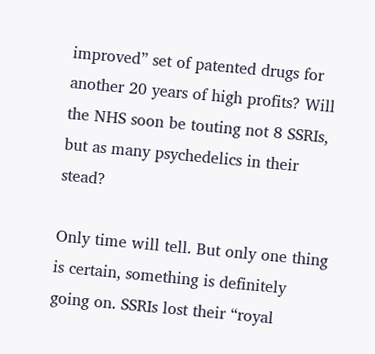improved” set of patented drugs for another 20 years of high profits? Will the NHS soon be touting not 8 SSRIs, but as many psychedelics in their stead?

Only time will tell. But only one thing is certain, something is definitely going on. SSRIs lost their “royal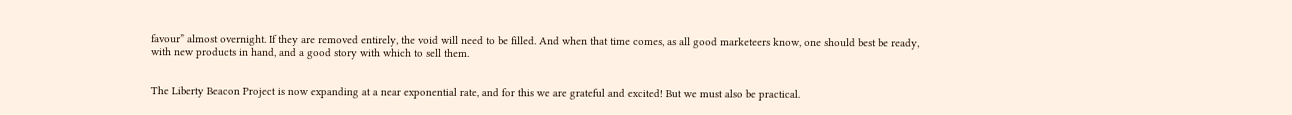favour” almost overnight. If they are removed entirely, the void will need to be filled. And when that time comes, as all good marketeers know, one should best be ready, with new products in hand, and a good story with which to sell them.


The Liberty Beacon Project is now expanding at a near exponential rate, and for this we are grateful and excited! But we must also be practical.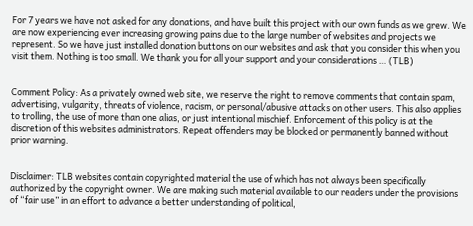For 7 years we have not asked for any donations, and have built this project with our own funds as we grew. We are now experiencing ever increasing growing pains due to the large number of websites and projects we represent. So we have just installed donation buttons on our websites and ask that you consider this when you visit them. Nothing is too small. We thank you for all your support and your considerations … (TLB)


Comment Policy: As a privately owned web site, we reserve the right to remove comments that contain spam, advertising, vulgarity, threats of violence, racism, or personal/abusive attacks on other users. This also applies to trolling, the use of more than one alias, or just intentional mischief. Enforcement of this policy is at the discretion of this websites administrators. Repeat offenders may be blocked or permanently banned without prior warning.


Disclaimer: TLB websites contain copyrighted material the use of which has not always been specifically authorized by the copyright owner. We are making such material available to our readers under the provisions of “fair use” in an effort to advance a better understanding of political,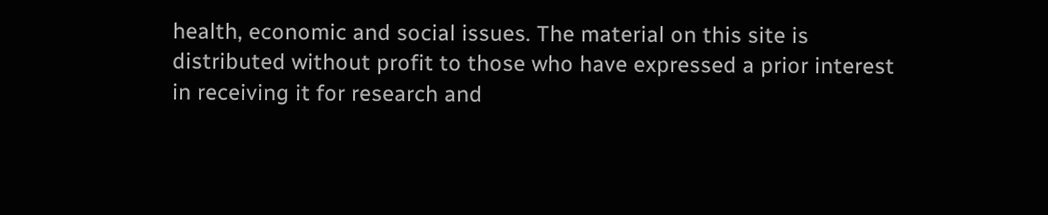health, economic and social issues. The material on this site is distributed without profit to those who have expressed a prior interest in receiving it for research and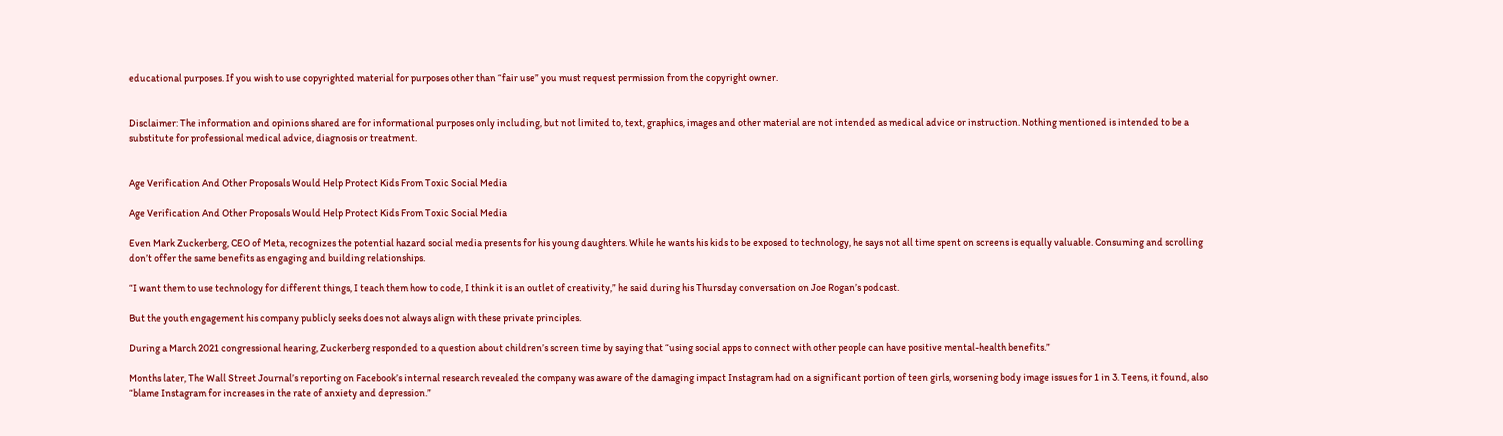educational purposes. If you wish to use copyrighted material for purposes other than “fair use” you must request permission from the copyright owner.


Disclaimer: The information and opinions shared are for informational purposes only including, but not limited to, text, graphics, images and other material are not intended as medical advice or instruction. Nothing mentioned is intended to be a substitute for professional medical advice, diagnosis or treatment.


Age Verification And Other Proposals Would Help Protect Kids From Toxic Social Media

Age Verification And Other Proposals Would Help Protect Kids From Toxic Social Media

Even Mark Zuckerberg, CEO of Meta, recognizes the potential hazard social media presents for his young daughters. While he wants his kids to be exposed to technology, he says not all time spent on screens is equally valuable. Consuming and scrolling don’t offer the same benefits as engaging and building relationships.

“I want them to use technology for different things, I teach them how to code, I think it is an outlet of creativity,” he said during his Thursday conversation on Joe Rogan’s podcast.

But the youth engagement his company publicly seeks does not always align with these private principles.

During a March 2021 congressional hearing, Zuckerberg responded to a question about children’s screen time by saying that “using social apps to connect with other people can have positive mental-health benefits.”

Months later, The Wall Street Journal’s reporting on Facebook’s internal research revealed the company was aware of the damaging impact Instagram had on a significant portion of teen girls, worsening body image issues for 1 in 3. Teens, it found, also “blame Instagram for increases in the rate of anxiety and depression.”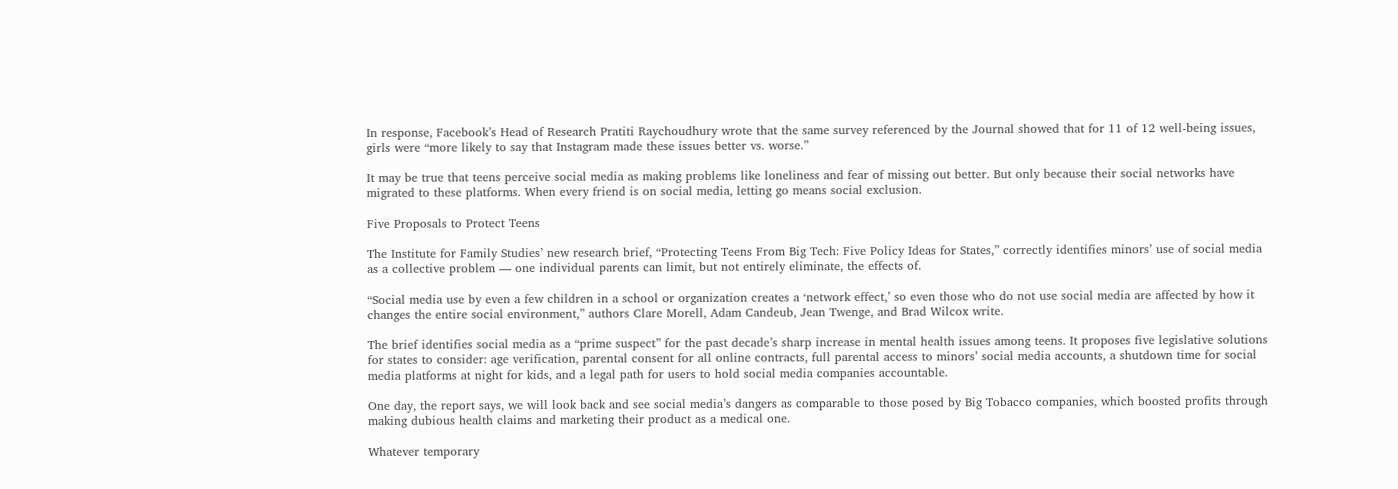In response, Facebook’s Head of Research Pratiti Raychoudhury wrote that the same survey referenced by the Journal showed that for 11 of 12 well-being issues, girls were “more likely to say that Instagram made these issues better vs. worse.”

It may be true that teens perceive social media as making problems like loneliness and fear of missing out better. But only because their social networks have migrated to these platforms. When every friend is on social media, letting go means social exclusion.

Five Proposals to Protect Teens

The Institute for Family Studies’ new research brief, “Protecting Teens From Big Tech: Five Policy Ideas for States,” correctly identifies minors’ use of social media as a collective problem — one individual parents can limit, but not entirely eliminate, the effects of.

“Social media use by even a few children in a school or organization creates a ‘network effect,’ so even those who do not use social media are affected by how it changes the entire social environment,” authors Clare Morell, Adam Candeub, Jean Twenge, and Brad Wilcox write.

The brief identifies social media as a “prime suspect” for the past decade’s sharp increase in mental health issues among teens. It proposes five legislative solutions for states to consider: age verification, parental consent for all online contracts, full parental access to minors’ social media accounts, a shutdown time for social media platforms at night for kids, and a legal path for users to hold social media companies accountable.

One day, the report says, we will look back and see social media’s dangers as comparable to those posed by Big Tobacco companies, which boosted profits through making dubious health claims and marketing their product as a medical one.

Whatever temporary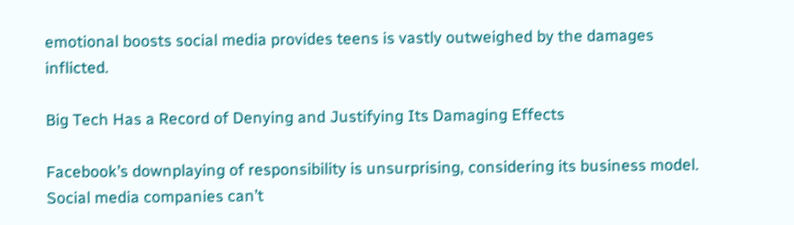emotional boosts social media provides teens is vastly outweighed by the damages inflicted.

Big Tech Has a Record of Denying and Justifying Its Damaging Effects

Facebook’s downplaying of responsibility is unsurprising, considering its business model. Social media companies can’t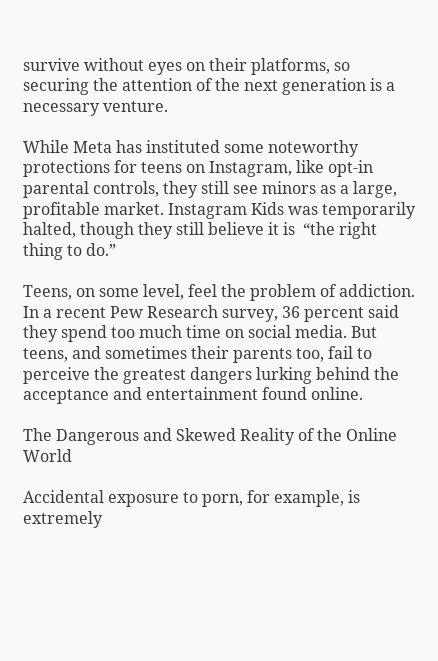survive without eyes on their platforms, so securing the attention of the next generation is a necessary venture.

While Meta has instituted some noteworthy protections for teens on Instagram, like opt-in parental controls, they still see minors as a large, profitable market. Instagram Kids was temporarily halted, though they still believe it is  “the right thing to do.”

Teens, on some level, feel the problem of addiction. In a recent Pew Research survey, 36 percent said they spend too much time on social media. But teens, and sometimes their parents too, fail to perceive the greatest dangers lurking behind the acceptance and entertainment found online.

The Dangerous and Skewed Reality of the Online World

Accidental exposure to porn, for example, is extremely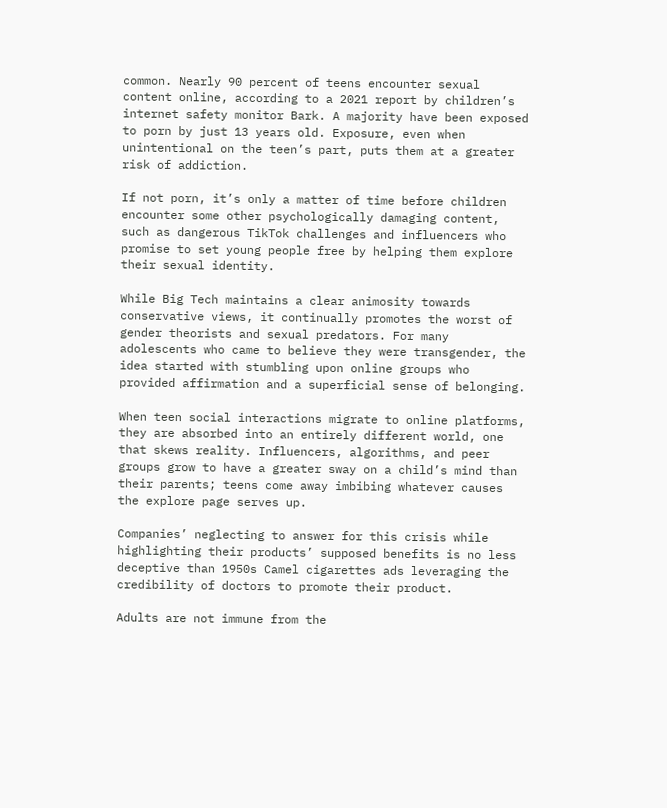common. Nearly 90 percent of teens encounter sexual content online, according to a 2021 report by children’s internet safety monitor Bark. A majority have been exposed to porn by just 13 years old. Exposure, even when unintentional on the teen’s part, puts them at a greater risk of addiction.

If not porn, it’s only a matter of time before children encounter some other psychologically damaging content, such as dangerous TikTok challenges and influencers who promise to set young people free by helping them explore their sexual identity.

While Big Tech maintains a clear animosity towards conservative views, it continually promotes the worst of gender theorists and sexual predators. For many adolescents who came to believe they were transgender, the idea started with stumbling upon online groups who provided affirmation and a superficial sense of belonging.

When teen social interactions migrate to online platforms, they are absorbed into an entirely different world, one that skews reality. Influencers, algorithms, and peer groups grow to have a greater sway on a child’s mind than their parents; teens come away imbibing whatever causes the explore page serves up.

Companies’ neglecting to answer for this crisis while highlighting their products’ supposed benefits is no less deceptive than 1950s Camel cigarettes ads leveraging the credibility of doctors to promote their product.

Adults are not immune from the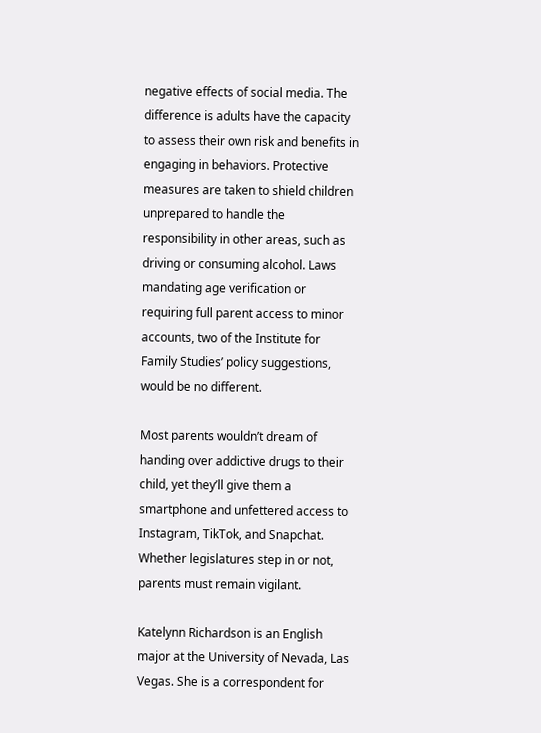negative effects of social media. The difference is adults have the capacity to assess their own risk and benefits in engaging in behaviors. Protective measures are taken to shield children unprepared to handle the responsibility in other areas, such as driving or consuming alcohol. Laws mandating age verification or requiring full parent access to minor accounts, two of the Institute for Family Studies’ policy suggestions, would be no different.

Most parents wouldn’t dream of handing over addictive drugs to their child, yet they’ll give them a smartphone and unfettered access to Instagram, TikTok, and Snapchat. Whether legislatures step in or not, parents must remain vigilant.

Katelynn Richardson is an English major at the University of Nevada, Las Vegas. She is a correspondent for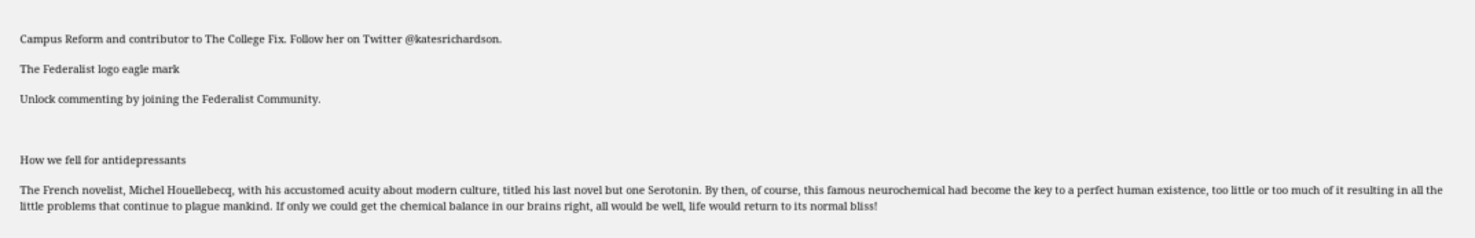Campus Reform and contributor to The College Fix. Follow her on Twitter @katesrichardson.

The Federalist logo eagle mark

Unlock commenting by joining the Federalist Community.



How we fell for antidepressants

The French novelist, Michel Houellebecq, with his accustomed acuity about modern culture, titled his last novel but one Serotonin. By then, of course, this famous neurochemical had become the key to a perfect human existence, too little or too much of it resulting in all the little problems that continue to plague mankind. If only we could get the chemical balance in our brains right, all would be well, life would return to its normal bliss!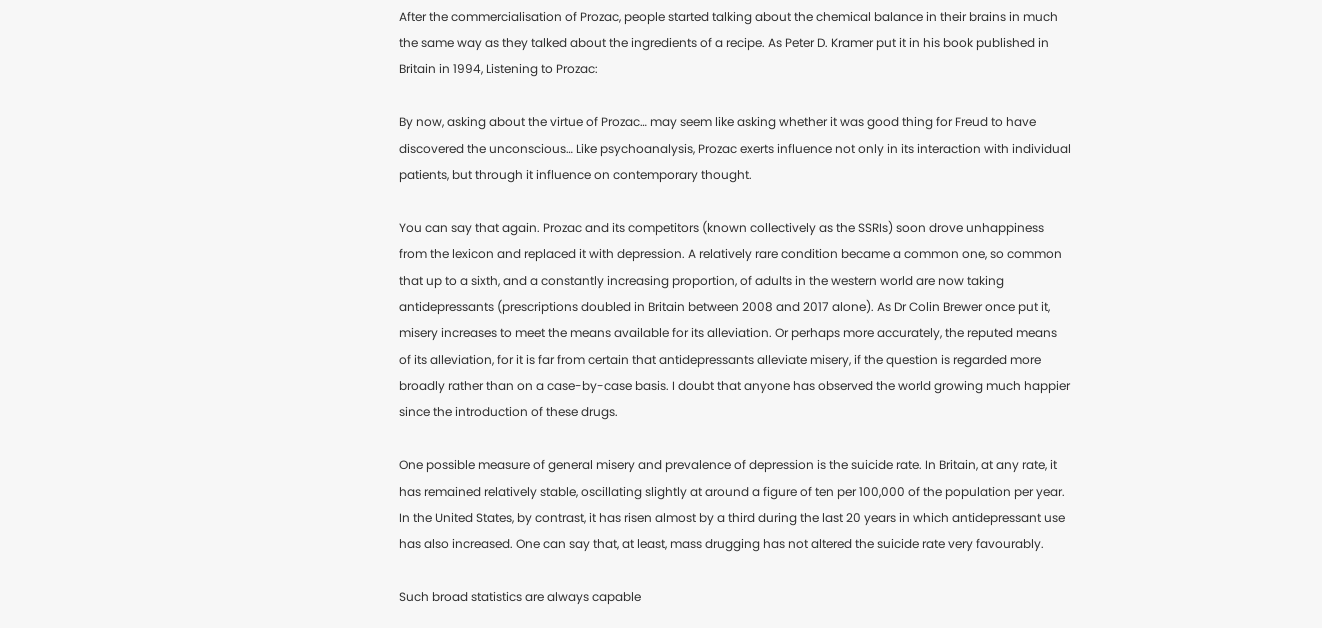After the commercialisation of Prozac, people started talking about the chemical balance in their brains in much the same way as they talked about the ingredients of a recipe. As Peter D. Kramer put it in his book published in Britain in 1994, Listening to Prozac:

By now, asking about the virtue of Prozac… may seem like asking whether it was good thing for Freud to have discovered the unconscious… Like psychoanalysis, Prozac exerts influence not only in its interaction with individual patients, but through it influence on contemporary thought.

You can say that again. Prozac and its competitors (known collectively as the SSRIs) soon drove unhappiness from the lexicon and replaced it with depression. A relatively rare condition became a common one, so common that up to a sixth, and a constantly increasing proportion, of adults in the western world are now taking antidepressants (prescriptions doubled in Britain between 2008 and 2017 alone). As Dr Colin Brewer once put it, misery increases to meet the means available for its alleviation. Or perhaps more accurately, the reputed means of its alleviation, for it is far from certain that antidepressants alleviate misery, if the question is regarded more broadly rather than on a case-by-case basis. I doubt that anyone has observed the world growing much happier since the introduction of these drugs.

One possible measure of general misery and prevalence of depression is the suicide rate. In Britain, at any rate, it has remained relatively stable, oscillating slightly at around a figure of ten per 100,000 of the population per year. In the United States, by contrast, it has risen almost by a third during the last 20 years in which antidepressant use has also increased. One can say that, at least, mass drugging has not altered the suicide rate very favourably.

Such broad statistics are always capable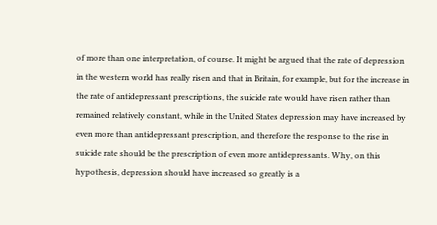of more than one interpretation, of course. It might be argued that the rate of depression in the western world has really risen and that in Britain, for example, but for the increase in the rate of antidepressant prescriptions, the suicide rate would have risen rather than remained relatively constant, while in the United States depression may have increased by even more than antidepressant prescription, and therefore the response to the rise in suicide rate should be the prescription of even more antidepressants. Why, on this hypothesis, depression should have increased so greatly is a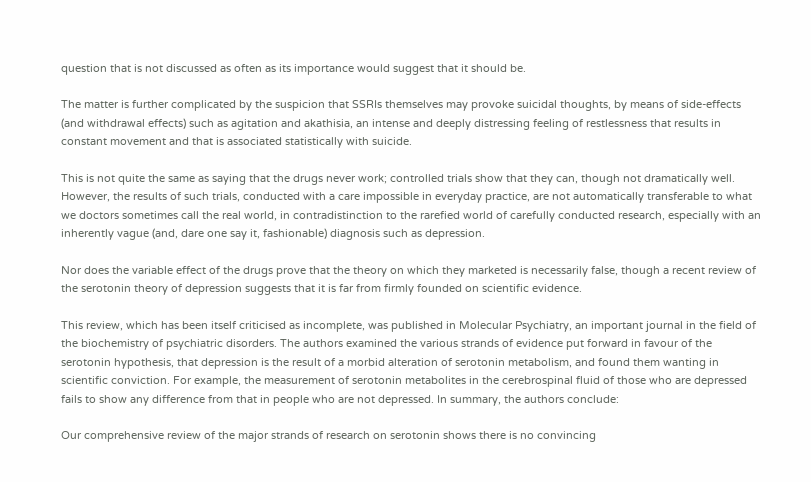question that is not discussed as often as its importance would suggest that it should be.

The matter is further complicated by the suspicion that SSRIs themselves may provoke suicidal thoughts, by means of side-effects (and withdrawal effects) such as agitation and akathisia, an intense and deeply distressing feeling of restlessness that results in constant movement and that is associated statistically with suicide.

This is not quite the same as saying that the drugs never work; controlled trials show that they can, though not dramatically well. However, the results of such trials, conducted with a care impossible in everyday practice, are not automatically transferable to what we doctors sometimes call the real world, in contradistinction to the rarefied world of carefully conducted research, especially with an inherently vague (and, dare one say it, fashionable) diagnosis such as depression.

Nor does the variable effect of the drugs prove that the theory on which they marketed is necessarily false, though a recent review of the serotonin theory of depression suggests that it is far from firmly founded on scientific evidence.

This review, which has been itself criticised as incomplete, was published in Molecular Psychiatry, an important journal in the field of the biochemistry of psychiatric disorders. The authors examined the various strands of evidence put forward in favour of the serotonin hypothesis, that depression is the result of a morbid alteration of serotonin metabolism, and found them wanting in scientific conviction. For example, the measurement of serotonin metabolites in the cerebrospinal fluid of those who are depressed fails to show any difference from that in people who are not depressed. In summary, the authors conclude:

Our comprehensive review of the major strands of research on serotonin shows there is no convincing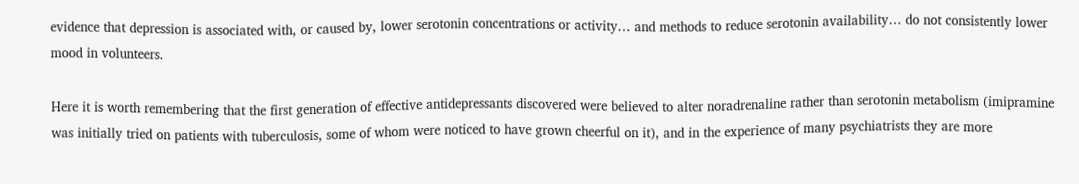evidence that depression is associated with, or caused by, lower serotonin concentrations or activity… and methods to reduce serotonin availability… do not consistently lower mood in volunteers.

Here it is worth remembering that the first generation of effective antidepressants discovered were believed to alter noradrenaline rather than serotonin metabolism (imipramine was initially tried on patients with tuberculosis, some of whom were noticed to have grown cheerful on it), and in the experience of many psychiatrists they are more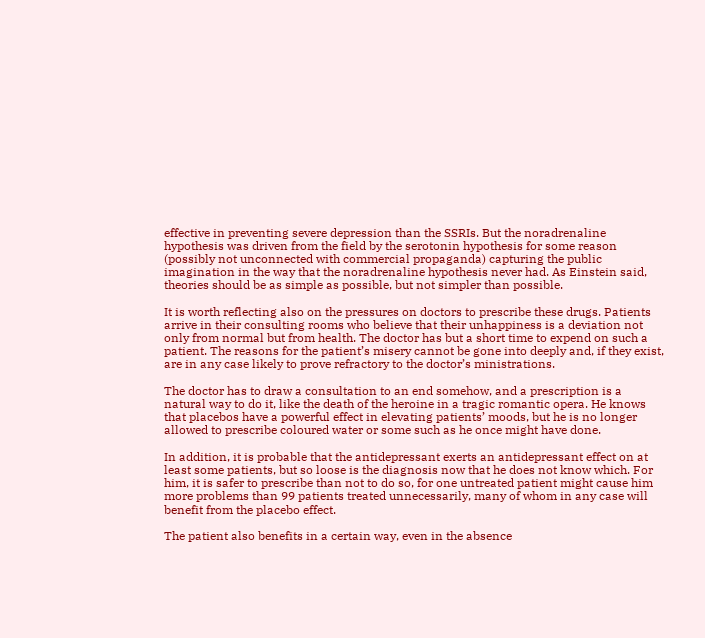effective in preventing severe depression than the SSRIs. But the noradrenaline hypothesis was driven from the field by the serotonin hypothesis for some reason (possibly not unconnected with commercial propaganda) capturing the public imagination in the way that the noradrenaline hypothesis never had. As Einstein said, theories should be as simple as possible, but not simpler than possible.

It is worth reflecting also on the pressures on doctors to prescribe these drugs. Patients arrive in their consulting rooms who believe that their unhappiness is a deviation not only from normal but from health. The doctor has but a short time to expend on such a patient. The reasons for the patient’s misery cannot be gone into deeply and, if they exist, are in any case likely to prove refractory to the doctor’s ministrations.

The doctor has to draw a consultation to an end somehow, and a prescription is a natural way to do it, like the death of the heroine in a tragic romantic opera. He knows that placebos have a powerful effect in elevating patients’ moods, but he is no longer allowed to prescribe coloured water or some such as he once might have done.

In addition, it is probable that the antidepressant exerts an antidepressant effect on at least some patients, but so loose is the diagnosis now that he does not know which. For him, it is safer to prescribe than not to do so, for one untreated patient might cause him more problems than 99 patients treated unnecessarily, many of whom in any case will benefit from the placebo effect.

The patient also benefits in a certain way, even in the absence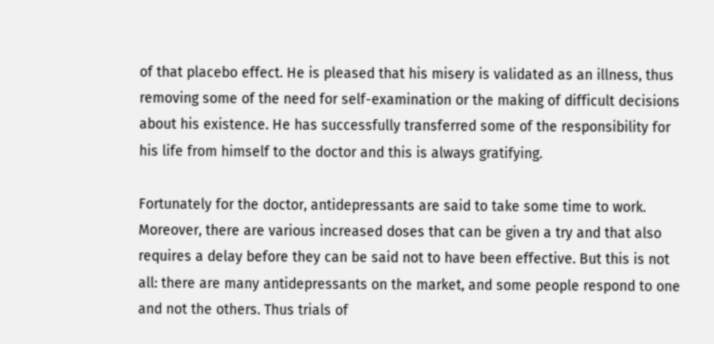of that placebo effect. He is pleased that his misery is validated as an illness, thus removing some of the need for self-examination or the making of difficult decisions about his existence. He has successfully transferred some of the responsibility for his life from himself to the doctor and this is always gratifying.

Fortunately for the doctor, antidepressants are said to take some time to work. Moreover, there are various increased doses that can be given a try and that also requires a delay before they can be said not to have been effective. But this is not all: there are many antidepressants on the market, and some people respond to one and not the others. Thus trials of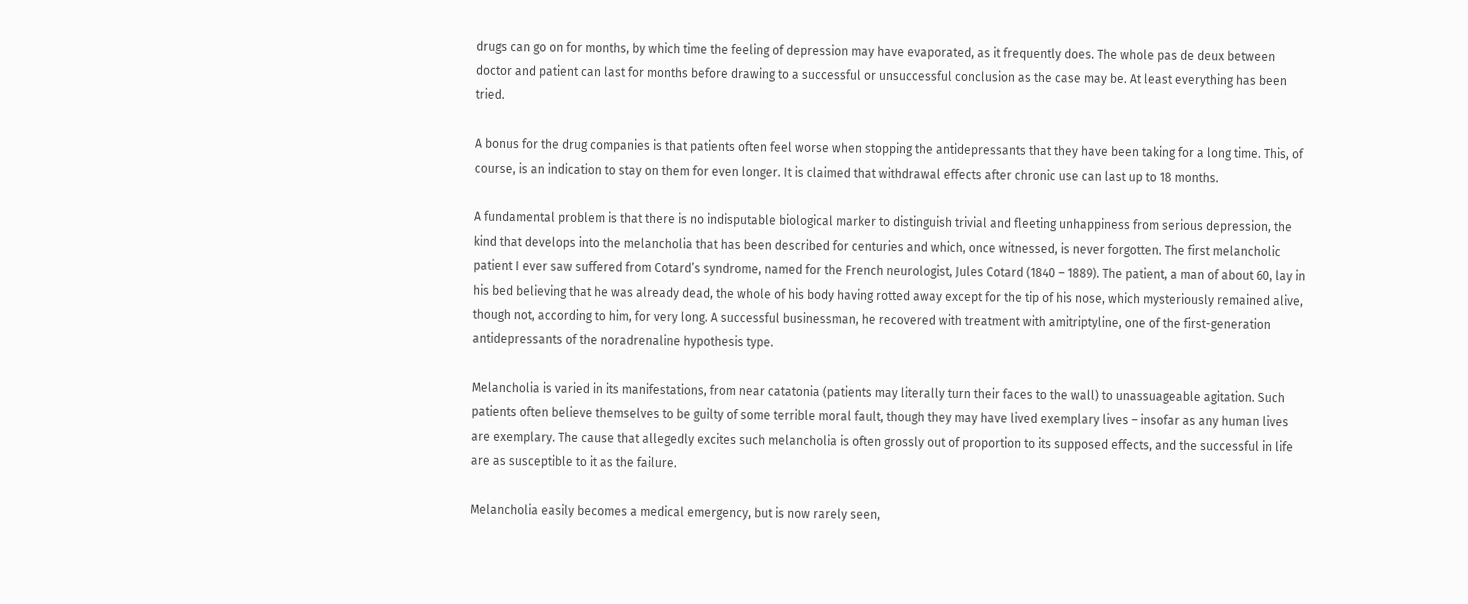drugs can go on for months, by which time the feeling of depression may have evaporated, as it frequently does. The whole pas de deux between doctor and patient can last for months before drawing to a successful or unsuccessful conclusion as the case may be. At least everything has been tried.

A bonus for the drug companies is that patients often feel worse when stopping the antidepressants that they have been taking for a long time. This, of course, is an indication to stay on them for even longer. It is claimed that withdrawal effects after chronic use can last up to 18 months.

A fundamental problem is that there is no indisputable biological marker to distinguish trivial and fleeting unhappiness from serious depression, the kind that develops into the melancholia that has been described for centuries and which, once witnessed, is never forgotten. The first melancholic patient I ever saw suffered from Cotard’s syndrome, named for the French neurologist, Jules Cotard (1840 – 1889). The patient, a man of about 60, lay in his bed believing that he was already dead, the whole of his body having rotted away except for the tip of his nose, which mysteriously remained alive, though not, according to him, for very long. A successful businessman, he recovered with treatment with amitriptyline, one of the first-generation antidepressants of the noradrenaline hypothesis type.

Melancholia is varied in its manifestations, from near catatonia (patients may literally turn their faces to the wall) to unassuageable agitation. Such patients often believe themselves to be guilty of some terrible moral fault, though they may have lived exemplary lives – insofar as any human lives are exemplary. The cause that allegedly excites such melancholia is often grossly out of proportion to its supposed effects, and the successful in life are as susceptible to it as the failure.

Melancholia easily becomes a medical emergency, but is now rarely seen,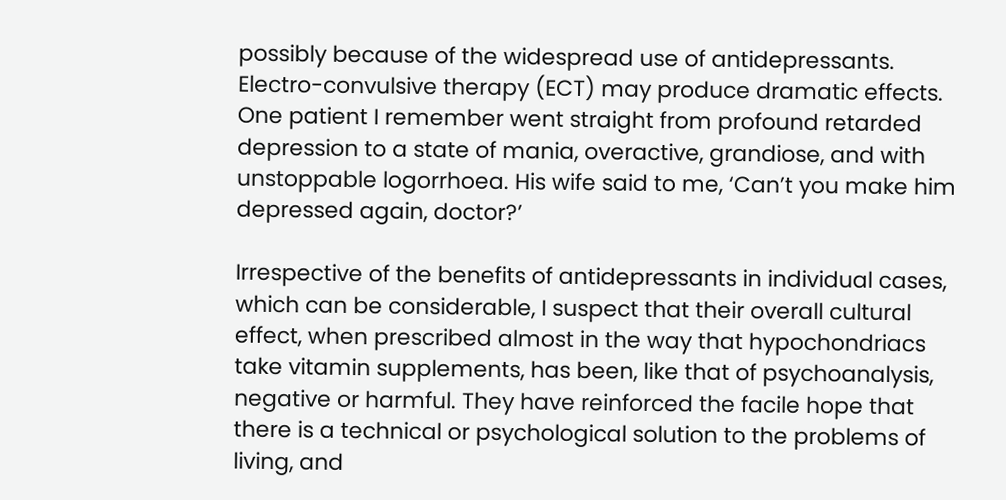possibly because of the widespread use of antidepressants. Electro-convulsive therapy (ECT) may produce dramatic effects. One patient I remember went straight from profound retarded depression to a state of mania, overactive, grandiose, and with unstoppable logorrhoea. His wife said to me, ‘Can’t you make him depressed again, doctor?’

Irrespective of the benefits of antidepressants in individual cases, which can be considerable, I suspect that their overall cultural effect, when prescribed almost in the way that hypochondriacs take vitamin supplements, has been, like that of psychoanalysis, negative or harmful. They have reinforced the facile hope that there is a technical or psychological solution to the problems of living, and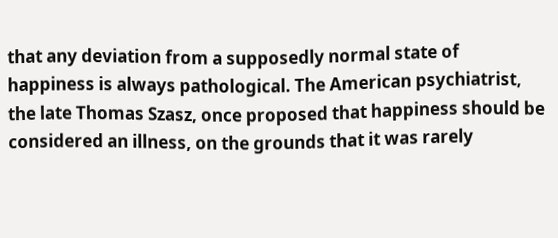that any deviation from a supposedly normal state of happiness is always pathological. The American psychiatrist, the late Thomas Szasz, once proposed that happiness should be considered an illness, on the grounds that it was rarely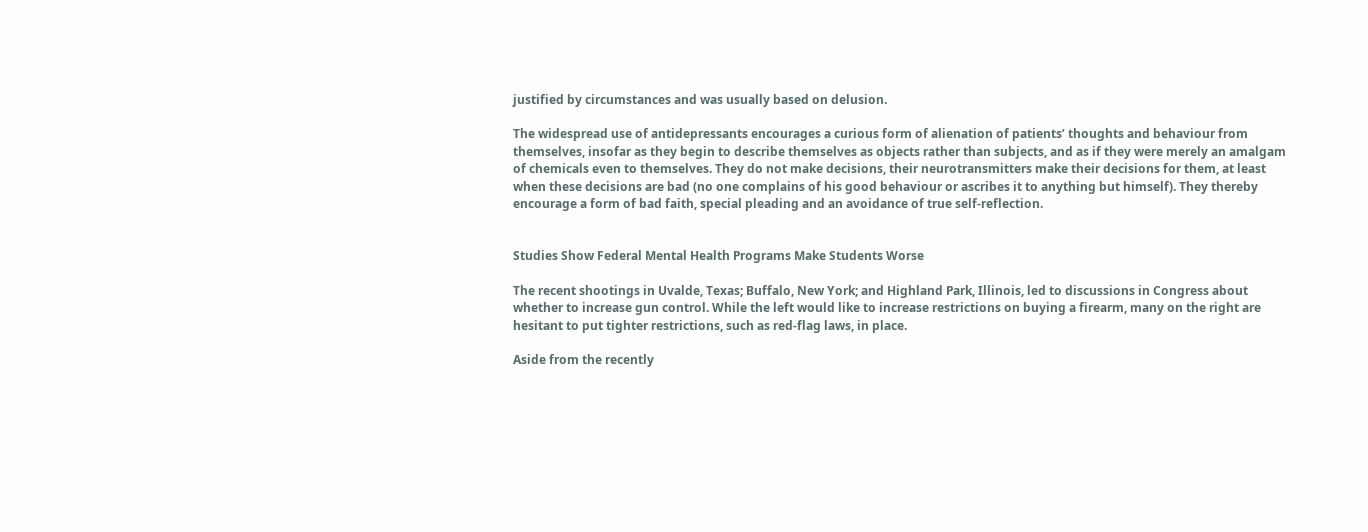justified by circumstances and was usually based on delusion.

The widespread use of antidepressants encourages a curious form of alienation of patients’ thoughts and behaviour from themselves, insofar as they begin to describe themselves as objects rather than subjects, and as if they were merely an amalgam of chemicals even to themselves. They do not make decisions, their neurotransmitters make their decisions for them, at least when these decisions are bad (no one complains of his good behaviour or ascribes it to anything but himself). They thereby encourage a form of bad faith, special pleading and an avoidance of true self-reflection.


Studies Show Federal Mental Health Programs Make Students Worse

The recent shootings in Uvalde, Texas; Buffalo, New York; and Highland Park, Illinois, led to discussions in Congress about whether to increase gun control. While the left would like to increase restrictions on buying a firearm, many on the right are hesitant to put tighter restrictions, such as red-flag laws, in place.

Aside from the recently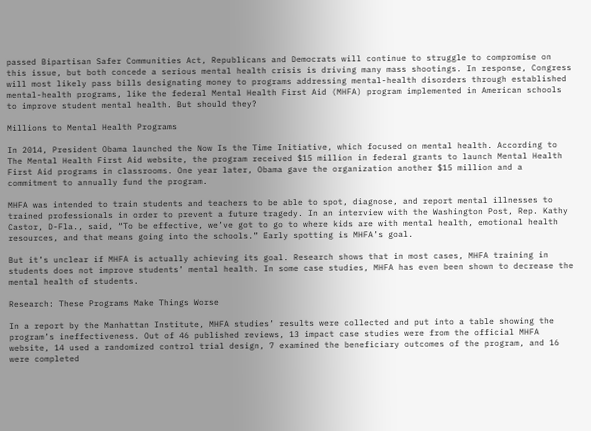passed Bipartisan Safer Communities Act, Republicans and Democrats will continue to struggle to compromise on this issue, but both concede a serious mental health crisis is driving many mass shootings. In response, Congress will most likely pass bills designating money to programs addressing mental-health disorders through established mental-health programs, like the federal Mental Health First Aid (MHFA) program implemented in American schools to improve student mental health. But should they?

Millions to Mental Health Programs

In 2014, President Obama launched the Now Is the Time Initiative, which focused on mental health. According to The Mental Health First Aid website, the program received $15 million in federal grants to launch Mental Health First Aid programs in classrooms. One year later, Obama gave the organization another $15 million and a commitment to annually fund the program.

MHFA was intended to train students and teachers to be able to spot, diagnose, and report mental illnesses to trained professionals in order to prevent a future tragedy. In an interview with the Washington Post, Rep. Kathy Castor, D-Fla., said, “To be effective, we’ve got to go to where kids are with mental health, emotional health resources, and that means going into the schools.” Early spotting is MHFA’s goal.

But it’s unclear if MHFA is actually achieving its goal. Research shows that in most cases, MHFA training in students does not improve students’ mental health. In some case studies, MHFA has even been shown to decrease the mental health of students.

Research: These Programs Make Things Worse

In a report by the Manhattan Institute, MHFA studies’ results were collected and put into a table showing the program’s ineffectiveness. Out of 46 published reviews, 13 impact case studies were from the official MHFA website, 14 used a randomized control trial design, 7 examined the beneficiary outcomes of the program, and 16 were completed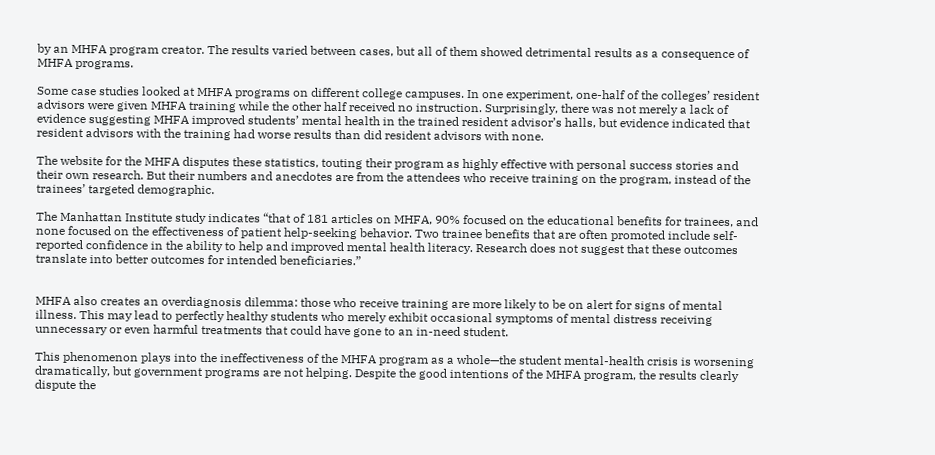by an MHFA program creator. The results varied between cases, but all of them showed detrimental results as a consequence of MHFA programs.

Some case studies looked at MHFA programs on different college campuses. In one experiment, one-half of the colleges’ resident advisors were given MHFA training while the other half received no instruction. Surprisingly, there was not merely a lack of evidence suggesting MHFA improved students’ mental health in the trained resident advisor’s halls, but evidence indicated that resident advisors with the training had worse results than did resident advisors with none.

The website for the MHFA disputes these statistics, touting their program as highly effective with personal success stories and their own research. But their numbers and anecdotes are from the attendees who receive training on the program, instead of the trainees’ targeted demographic.

The Manhattan Institute study indicates “that of 181 articles on MHFA, 90% focused on the educational benefits for trainees, and none focused on the effectiveness of patient help-seeking behavior. Two trainee benefits that are often promoted include self-reported confidence in the ability to help and improved mental health literacy. Research does not suggest that these outcomes translate into better outcomes for intended beneficiaries.”


MHFA also creates an overdiagnosis dilemma: those who receive training are more likely to be on alert for signs of mental illness. This may lead to perfectly healthy students who merely exhibit occasional symptoms of mental distress receiving unnecessary or even harmful treatments that could have gone to an in-need student.

This phenomenon plays into the ineffectiveness of the MHFA program as a whole—the student mental-health crisis is worsening dramatically, but government programs are not helping. Despite the good intentions of the MHFA program, the results clearly dispute the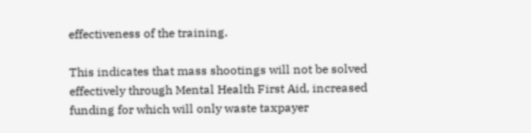effectiveness of the training.

This indicates that mass shootings will not be solved effectively through Mental Health First Aid, increased funding for which will only waste taxpayer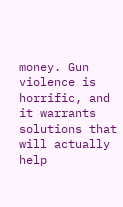money. Gun violence is horrific, and it warrants solutions that will actually help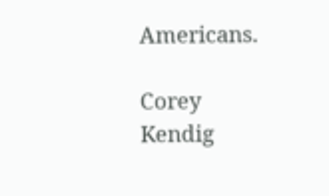Americans.

Corey Kendig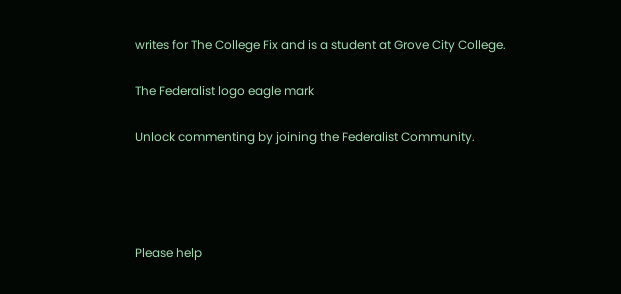writes for The College Fix and is a student at Grove City College.

The Federalist logo eagle mark

Unlock commenting by joining the Federalist Community.




Please help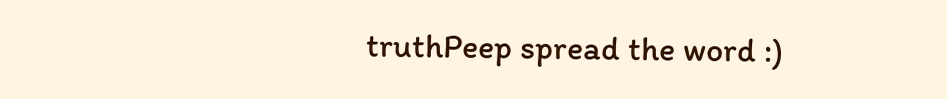truthPeep spread the word :)